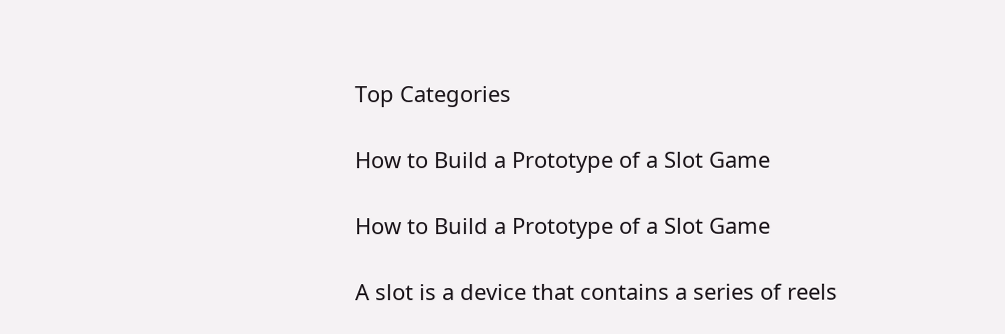Top Categories

How to Build a Prototype of a Slot Game

How to Build a Prototype of a Slot Game

A slot is a device that contains a series of reels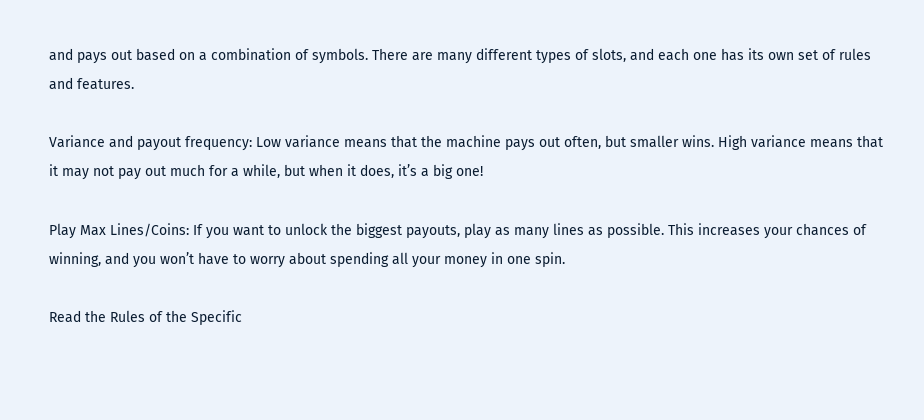and pays out based on a combination of symbols. There are many different types of slots, and each one has its own set of rules and features.

Variance and payout frequency: Low variance means that the machine pays out often, but smaller wins. High variance means that it may not pay out much for a while, but when it does, it’s a big one!

Play Max Lines/Coins: If you want to unlock the biggest payouts, play as many lines as possible. This increases your chances of winning, and you won’t have to worry about spending all your money in one spin.

Read the Rules of the Specific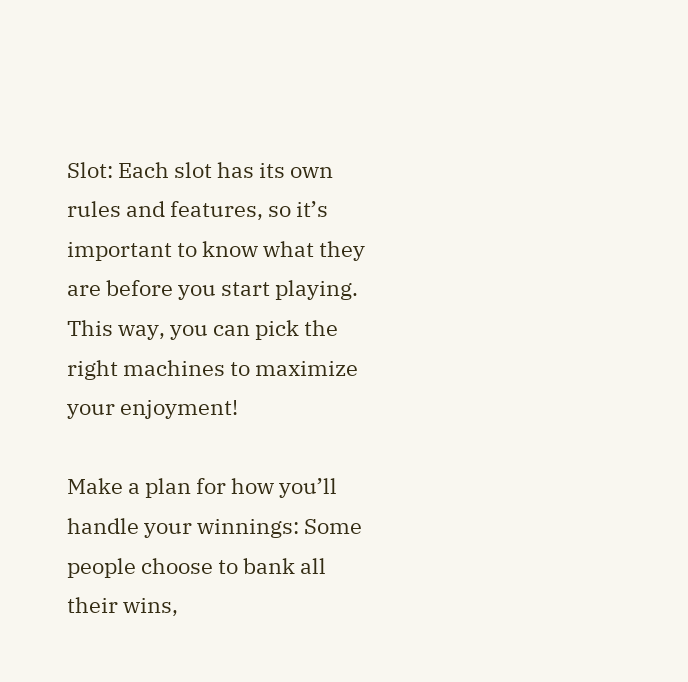Slot: Each slot has its own rules and features, so it’s important to know what they are before you start playing. This way, you can pick the right machines to maximize your enjoyment!

Make a plan for how you’ll handle your winnings: Some people choose to bank all their wins,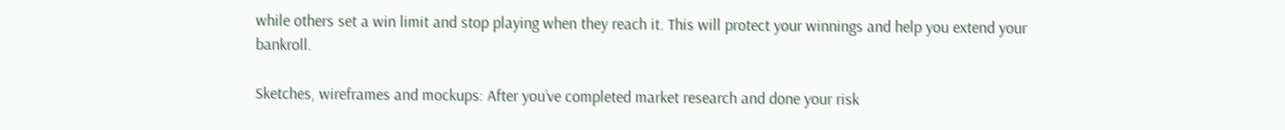while others set a win limit and stop playing when they reach it. This will protect your winnings and help you extend your bankroll.

Sketches, wireframes and mockups: After you’ve completed market research and done your risk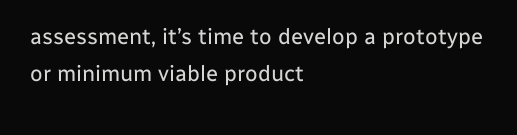assessment, it’s time to develop a prototype or minimum viable product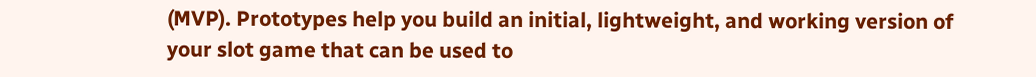(MVP). Prototypes help you build an initial, lightweight, and working version of your slot game that can be used to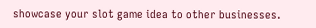showcase your slot game idea to other businesses.